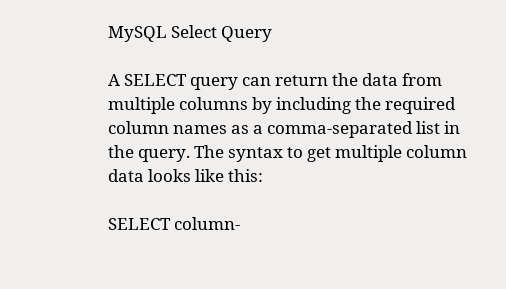MySQL Select Query

A SELECT query can return the data from multiple columns by including the required column names as a comma-separated list in the query. The syntax to get multiple column data looks like this:

SELECT column-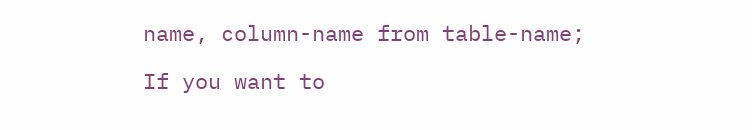name, column-name from table-name;

If you want to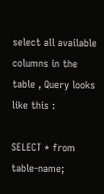select all available columns in the table , Query looks like this :

SELECT * from table-name;